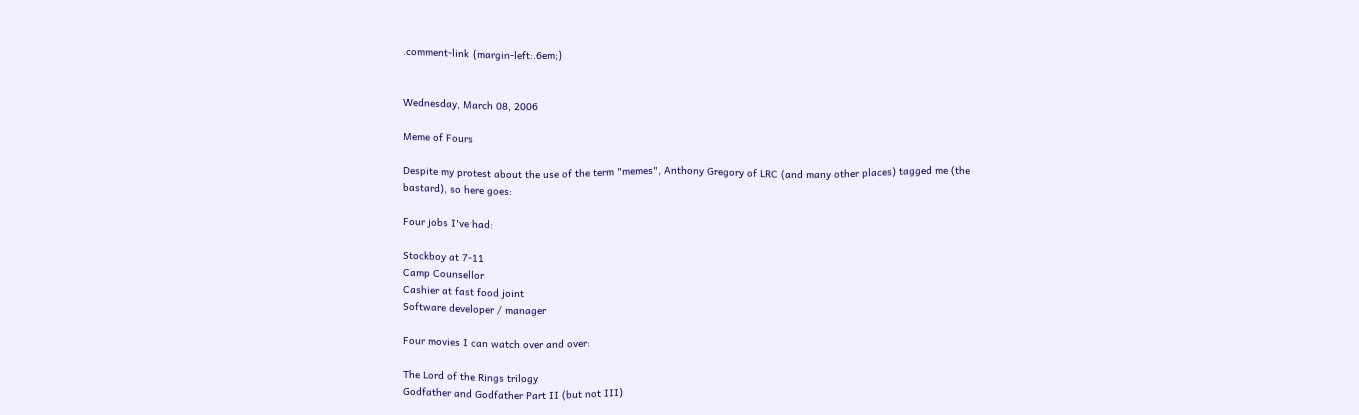.comment-link {margin-left:.6em;}


Wednesday, March 08, 2006

Meme of Fours

Despite my protest about the use of the term "memes", Anthony Gregory of LRC (and many other places) tagged me (the bastard), so here goes:

Four jobs I've had:

Stockboy at 7-11
Camp Counsellor
Cashier at fast food joint
Software developer / manager

Four movies I can watch over and over:

The Lord of the Rings trilogy
Godfather and Godfather Part II (but not III)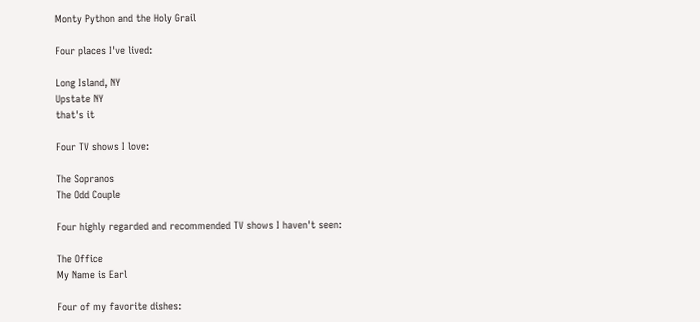Monty Python and the Holy Grail

Four places I've lived:

Long Island, NY
Upstate NY
that's it

Four TV shows I love:

The Sopranos
The Odd Couple

Four highly regarded and recommended TV shows I haven't seen:

The Office
My Name is Earl

Four of my favorite dishes: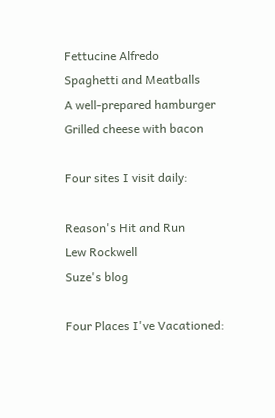Fettucine Alfredo
Spaghetti and Meatballs
A well-prepared hamburger
Grilled cheese with bacon

Four sites I visit daily:

Reason's Hit and Run
Lew Rockwell
Suze's blog

Four Places I've Vacationed: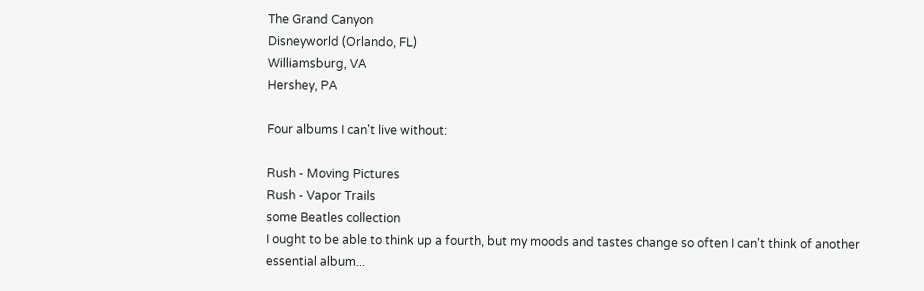The Grand Canyon
Disneyworld (Orlando, FL)
Williamsburg, VA
Hershey, PA

Four albums I can't live without:

Rush - Moving Pictures
Rush - Vapor Trails
some Beatles collection
I ought to be able to think up a fourth, but my moods and tastes change so often I can't think of another essential album...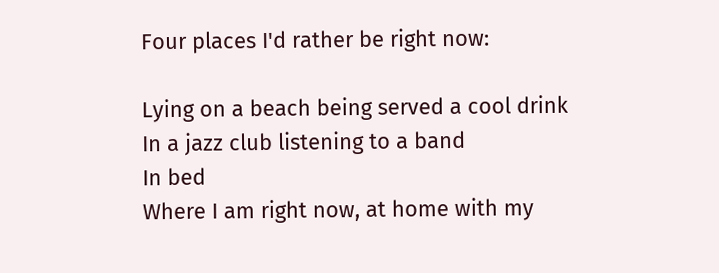Four places I'd rather be right now:

Lying on a beach being served a cool drink
In a jazz club listening to a band
In bed
Where I am right now, at home with my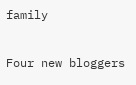family

Four new bloggers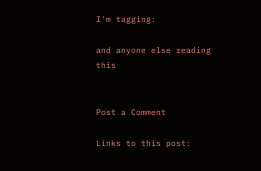I'm tagging:

and anyone else reading this


Post a Comment

Links to this post: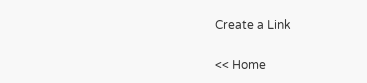Create a Link

<< Home